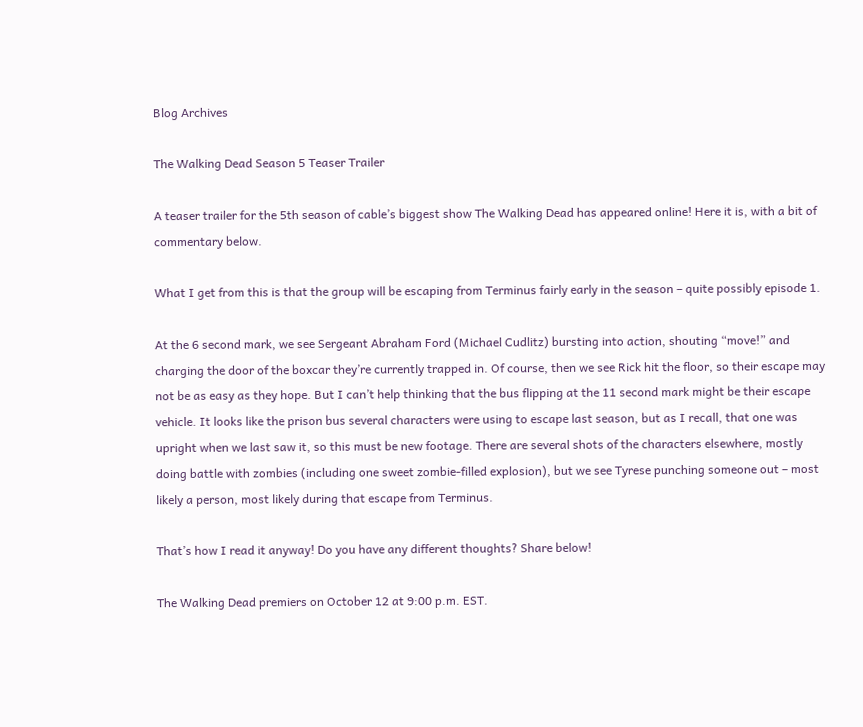Blog Archives

The Walking Dead Season 5 Teaser Trailer

A teaser trailer for the 5th season of cable’s biggest show The Walking Dead has appeared online! Here it is, with a bit of commentary below.

What I get from this is that the group will be escaping from Terminus fairly early in the season – quite possibly episode 1.

At the 6 second mark, we see Sergeant Abraham Ford (Michael Cudlitz) bursting into action, shouting “move!” and charging the door of the boxcar they’re currently trapped in. Of course, then we see Rick hit the floor, so their escape may not be as easy as they hope. But I can’t help thinking that the bus flipping at the 11 second mark might be their escape vehicle. It looks like the prison bus several characters were using to escape last season, but as I recall, that one was upright when we last saw it, so this must be new footage. There are several shots of the characters elsewhere, mostly doing battle with zombies (including one sweet zombie-filled explosion), but we see Tyrese punching someone out – most likely a person, most likely during that escape from Terminus.

That’s how I read it anyway! Do you have any different thoughts? Share below!

The Walking Dead premiers on October 12 at 9:00 p.m. EST.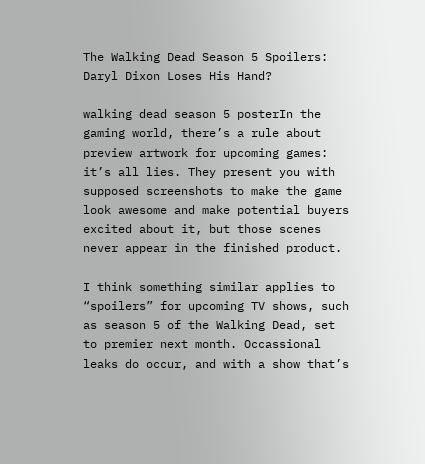The Walking Dead Season 5 Spoilers: Daryl Dixon Loses His Hand?

walking dead season 5 posterIn the gaming world, there’s a rule about preview artwork for upcoming games: it’s all lies. They present you with supposed screenshots to make the game look awesome and make potential buyers excited about it, but those scenes never appear in the finished product.

I think something similar applies to “spoilers” for upcoming TV shows, such as season 5 of the Walking Dead, set to premier next month. Occassional leaks do occur, and with a show that’s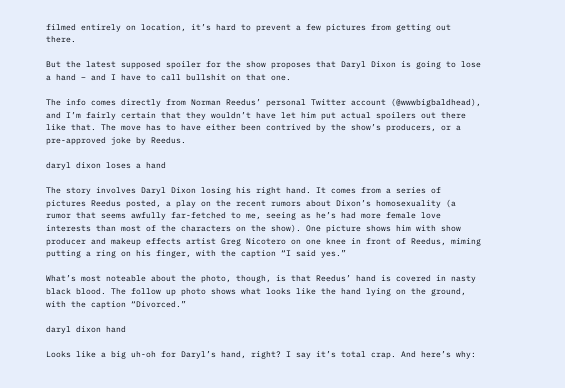filmed entirely on location, it’s hard to prevent a few pictures from getting out there.

But the latest supposed spoiler for the show proposes that Daryl Dixon is going to lose a hand – and I have to call bullshit on that one.

The info comes directly from Norman Reedus’ personal Twitter account (@wwwbigbaldhead), and I’m fairly certain that they wouldn’t have let him put actual spoilers out there like that. The move has to have either been contrived by the show’s producers, or a pre-approved joke by Reedus.

daryl dixon loses a hand

The story involves Daryl Dixon losing his right hand. It comes from a series of pictures Reedus posted, a play on the recent rumors about Dixon’s homosexuality (a rumor that seems awfully far-fetched to me, seeing as he’s had more female love interests than most of the characters on the show). One picture shows him with show producer and makeup effects artist Greg Nicotero on one knee in front of Reedus, miming putting a ring on his finger, with the caption “I said yes.”

What’s most noteable about the photo, though, is that Reedus’ hand is covered in nasty black blood. The follow up photo shows what looks like the hand lying on the ground, with the caption “Divorced.”

daryl dixon hand

Looks like a big uh-oh for Daryl’s hand, right? I say it’s total crap. And here’s why: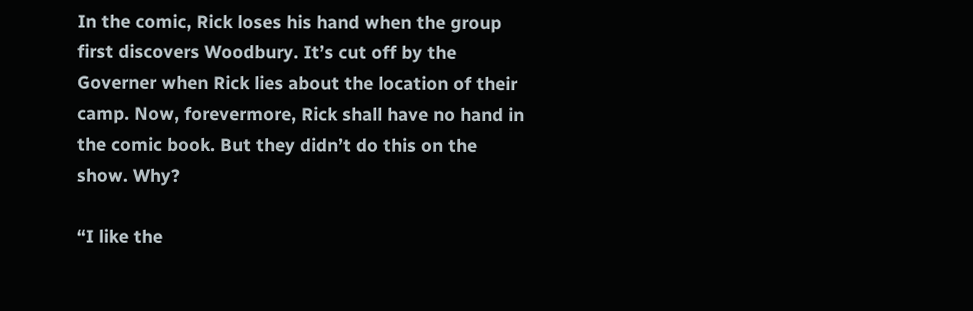In the comic, Rick loses his hand when the group first discovers Woodbury. It’s cut off by the Governer when Rick lies about the location of their camp. Now, forevermore, Rick shall have no hand in the comic book. But they didn’t do this on the show. Why?

“I like the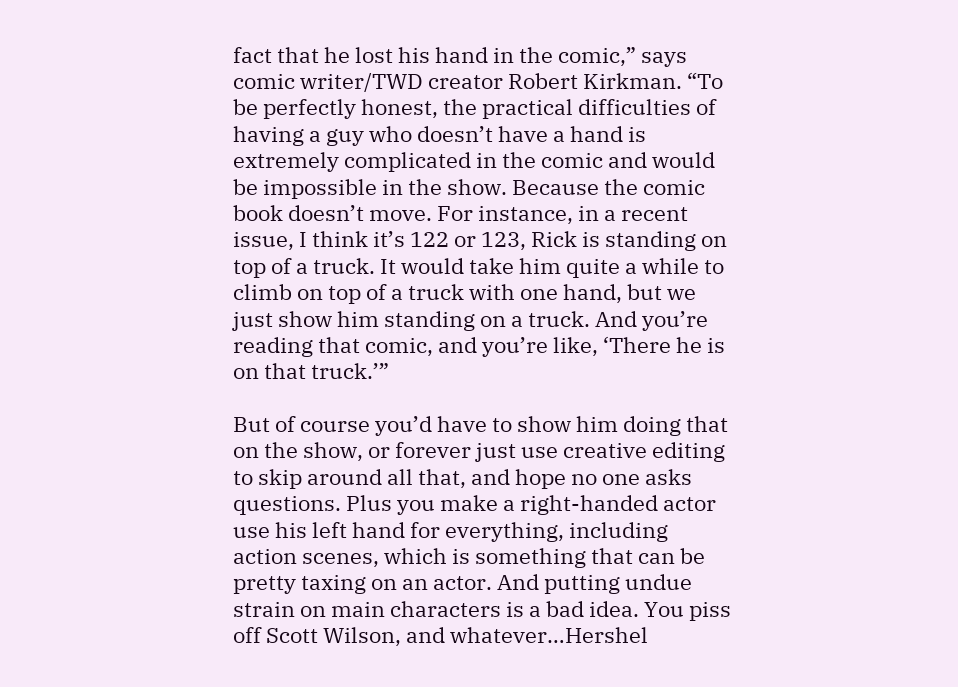fact that he lost his hand in the comic,” says comic writer/TWD creator Robert Kirkman. “To be perfectly honest, the practical difficulties of having a guy who doesn’t have a hand is extremely complicated in the comic and would be impossible in the show. Because the comic book doesn’t move. For instance, in a recent issue, I think it’s 122 or 123, Rick is standing on top of a truck. It would take him quite a while to climb on top of a truck with one hand, but we just show him standing on a truck. And you’re reading that comic, and you’re like, ‘There he is on that truck.’”

But of course you’d have to show him doing that on the show, or forever just use creative editing to skip around all that, and hope no one asks questions. Plus you make a right-handed actor use his left hand for everything, including action scenes, which is something that can be pretty taxing on an actor. And putting undue strain on main characters is a bad idea. You piss off Scott Wilson, and whatever…Hershel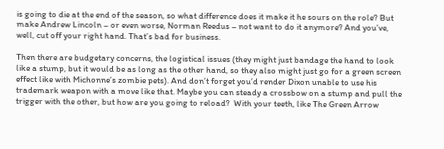is going to die at the end of the season, so what difference does it make it he sours on the role? But make Andrew Lincoln – or even worse, Norman Reedus – not want to do it anymore? And you’ve, well, cut off your right hand. That’s bad for business.

Then there are budgetary concerns, the logistical issues (they might just bandage the hand to look like a stump, but it would be as long as the other hand, so they also might just go for a green screen effect like with Michonne’s zombie pets). And don’t forget you’d render Dixon unable to use his trademark weapon with a move like that. Maybe you can steady a crossbow on a stump and pull the trigger with the other, but how are you going to reload?  With your teeth, like The Green Arrow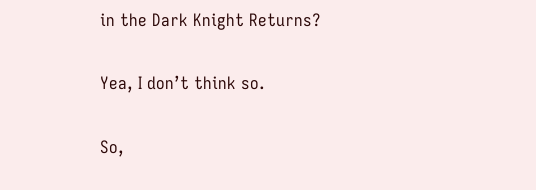in the Dark Knight Returns?

Yea, I don’t think so.

So,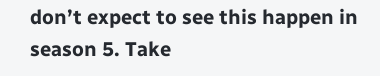don’t expect to see this happen in season 5. Take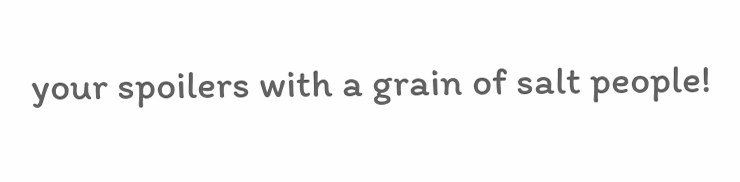your spoilers with a grain of salt people!